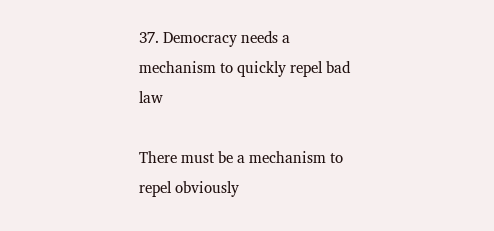37. Democracy needs a mechanism to quickly repel bad law

There must be a mechanism to repel obviously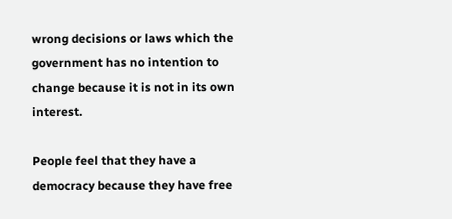wrong decisions or laws which the government has no intention to change because it is not in its own interest.

People feel that they have a democracy because they have free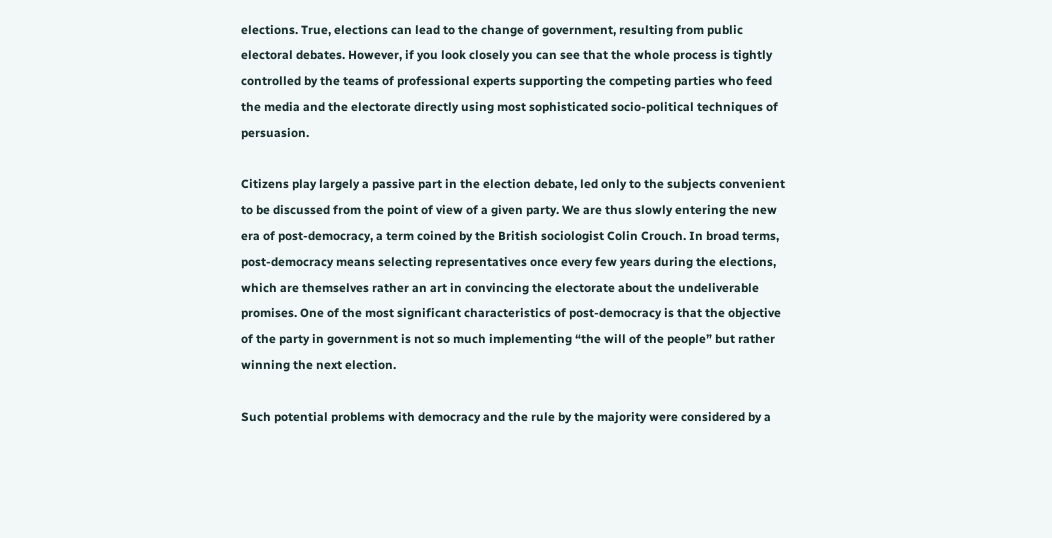elections. True, elections can lead to the change of government, resulting from public electoral debates. However, if you look closely you can see that the whole process is tightly controlled by the teams of professional experts supporting the competing parties who feed the media and the electorate directly using most sophisticated socio-political techniques of persuasion.

Citizens play largely a passive part in the election debate, led only to the subjects convenient to be discussed from the point of view of a given party. We are thus slowly entering the new era of post-democracy, a term coined by the British sociologist Colin Crouch. In broad terms, post-democracy means selecting representatives once every few years during the elections, which are themselves rather an art in convincing the electorate about the undeliverable promises. One of the most significant characteristics of post-democracy is that the objective of the party in government is not so much implementing “the will of the people” but rather winning the next election.

Such potential problems with democracy and the rule by the majority were considered by a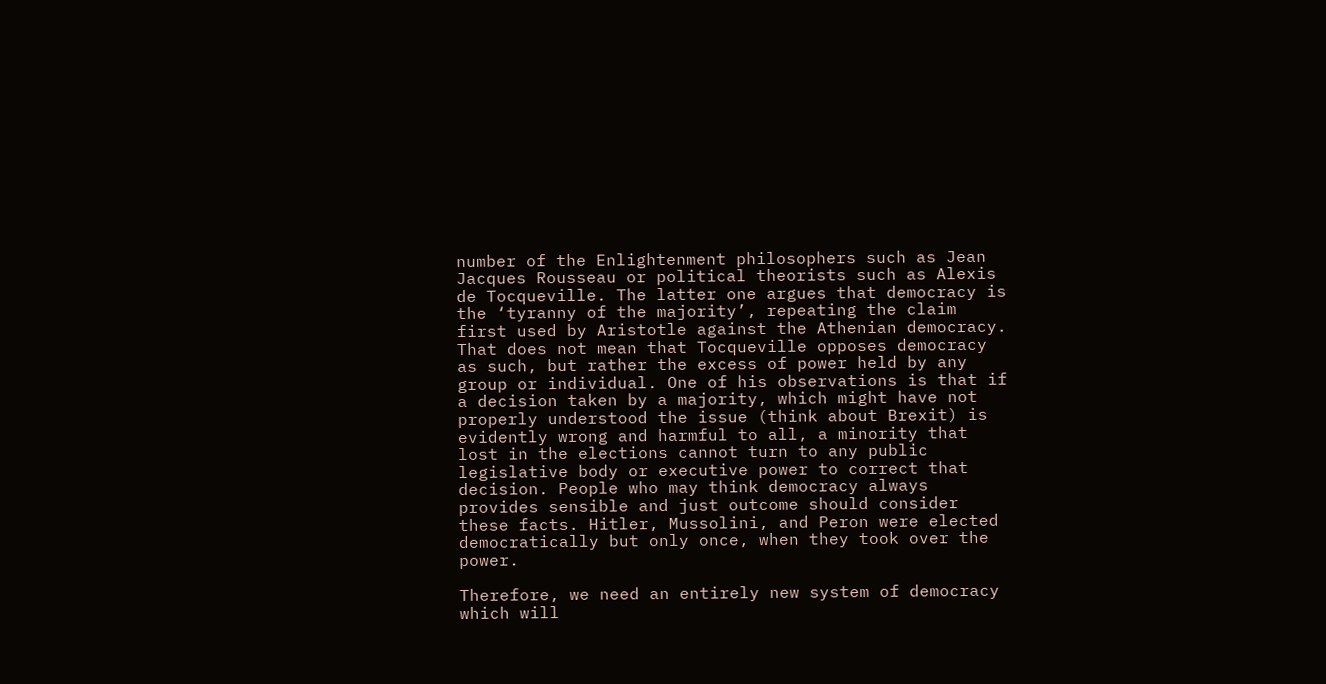number of the Enlightenment philosophers such as Jean Jacques Rousseau or political theorists such as Alexis de Tocqueville. The latter one argues that democracy is the ‘tyranny of the majority’, repeating the claim first used by Aristotle against the Athenian democracy. That does not mean that Tocqueville opposes democracy as such, but rather the excess of power held by any group or individual. One of his observations is that if a decision taken by a majority, which might have not properly understood the issue (think about Brexit) is evidently wrong and harmful to all, a minority that lost in the elections cannot turn to any public legislative body or executive power to correct that decision. People who may think democracy always provides sensible and just outcome should consider these facts. Hitler, Mussolini, and Peron were elected democratically but only once, when they took over the power.

Therefore, we need an entirely new system of democracy which will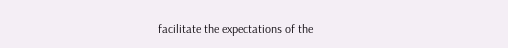facilitate the expectations of the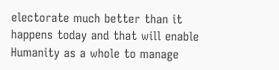electorate much better than it happens today and that will enable Humanity as a whole to manage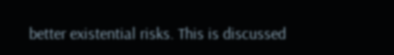better existential risks. This is discussed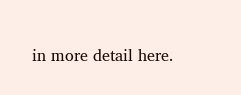in more detail here.